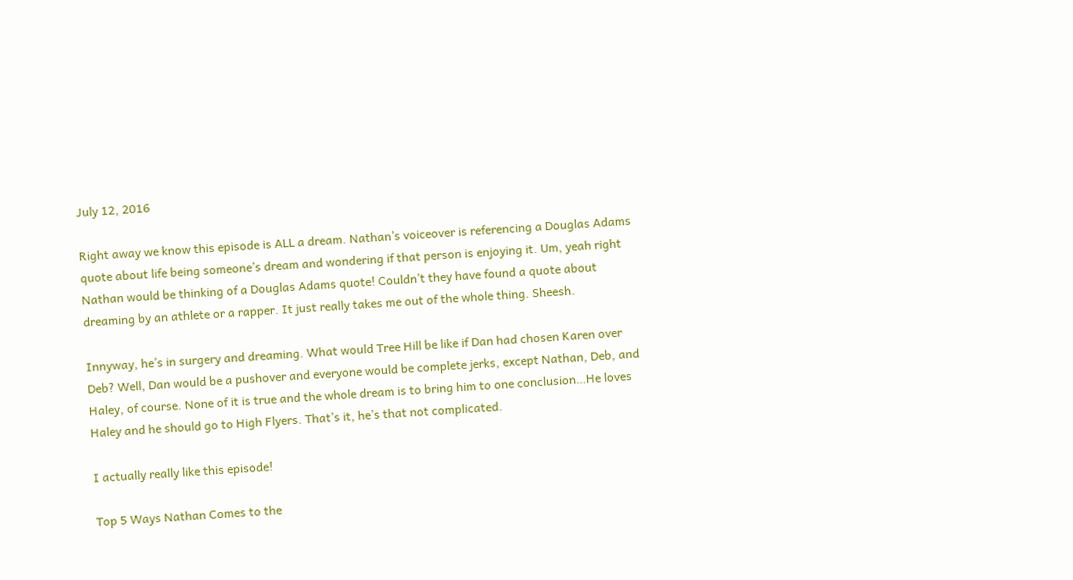July 12, 2016

Right away we know this episode is ALL a dream. Nathan’s voiceover is referencing a Douglas Adams quote about life being someone’s dream and wondering if that person is enjoying it. Um, yeah right Nathan would be thinking of a Douglas Adams quote! Couldn’t they have found a quote about dreaming by an athlete or a rapper. It just really takes me out of the whole thing. Sheesh.

Innyway, he’s in surgery and dreaming. What would Tree Hill be like if Dan had chosen Karen over Deb? Well, Dan would be a pushover and everyone would be complete jerks, except Nathan, Deb, and Haley, of course. None of it is true and the whole dream is to bring him to one conclusion…He loves Haley and he should go to High Flyers. That’s it, he’s that not complicated.

I actually really like this episode!

Top 5 Ways Nathan Comes to the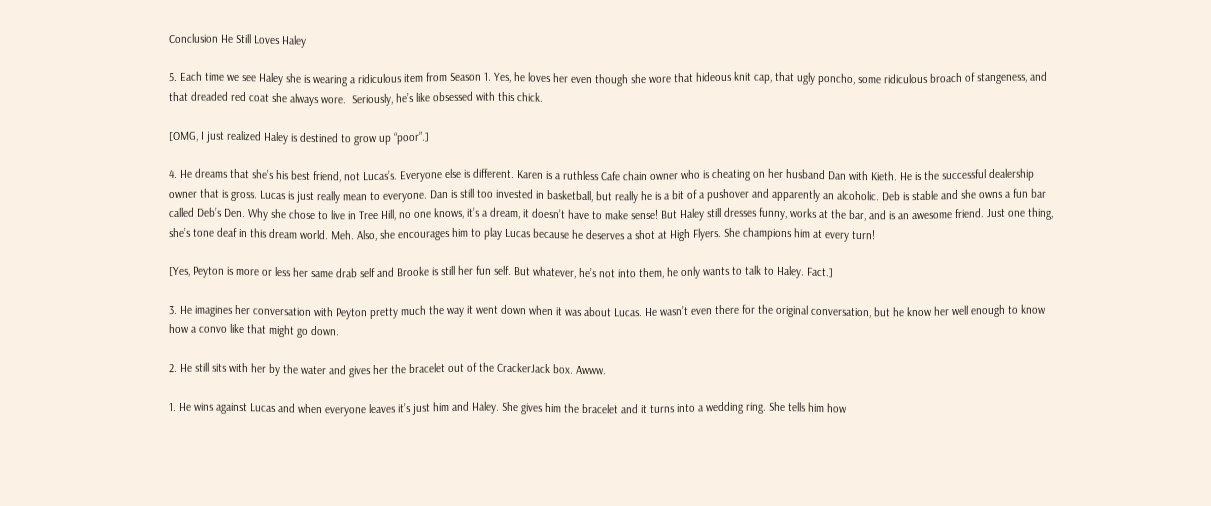Conclusion He Still Loves Haley

5. Each time we see Haley she is wearing a ridiculous item from Season 1. Yes, he loves her even though she wore that hideous knit cap, that ugly poncho, some ridiculous broach of stangeness, and that dreaded red coat she always wore.  Seriously, he’s like obsessed with this chick.

[OMG, I just realized Haley is destined to grow up “poor”.]

4. He dreams that she’s his best friend, not Lucas’s. Everyone else is different. Karen is a ruthless Cafe chain owner who is cheating on her husband Dan with Kieth. He is the successful dealership owner that is gross. Lucas is just really mean to everyone. Dan is still too invested in basketball, but really he is a bit of a pushover and apparently an alcoholic. Deb is stable and she owns a fun bar called Deb’s Den. Why she chose to live in Tree Hill, no one knows, it’s a dream, it doesn’t have to make sense! But Haley still dresses funny, works at the bar, and is an awesome friend. Just one thing, she’s tone deaf in this dream world. Meh. Also, she encourages him to play Lucas because he deserves a shot at High Flyers. She champions him at every turn!

[Yes, Peyton is more or less her same drab self and Brooke is still her fun self. But whatever, he’s not into them, he only wants to talk to Haley. Fact.]

3. He imagines her conversation with Peyton pretty much the way it went down when it was about Lucas. He wasn’t even there for the original conversation, but he know her well enough to know how a convo like that might go down.

2. He still sits with her by the water and gives her the bracelet out of the CrackerJack box. Awww.

1. He wins against Lucas and when everyone leaves it’s just him and Haley. She gives him the bracelet and it turns into a wedding ring. She tells him how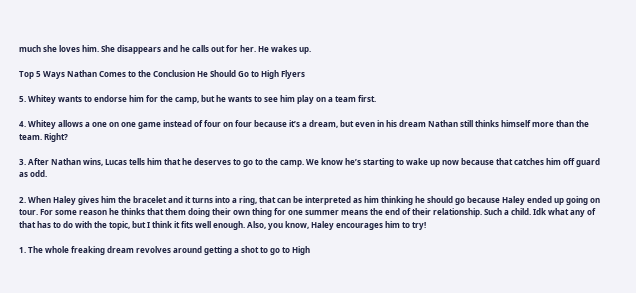much she loves him. She disappears and he calls out for her. He wakes up.

Top 5 Ways Nathan Comes to the Conclusion He Should Go to High Flyers

5. Whitey wants to endorse him for the camp, but he wants to see him play on a team first.

4. Whitey allows a one on one game instead of four on four because it’s a dream, but even in his dream Nathan still thinks himself more than the team. Right?

3. After Nathan wins, Lucas tells him that he deserves to go to the camp. We know he’s starting to wake up now because that catches him off guard as odd.

2. When Haley gives him the bracelet and it turns into a ring, that can be interpreted as him thinking he should go because Haley ended up going on tour. For some reason he thinks that them doing their own thing for one summer means the end of their relationship. Such a child. Idk what any of that has to do with the topic, but I think it fits well enough. Also, you know, Haley encourages him to try!

1. The whole freaking dream revolves around getting a shot to go to High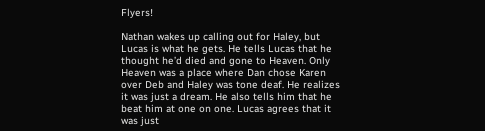Flyers!

Nathan wakes up calling out for Haley, but Lucas is what he gets. He tells Lucas that he thought he’d died and gone to Heaven. Only Heaven was a place where Dan chose Karen over Deb and Haley was tone deaf. He realizes it was just a dream. He also tells him that he beat him at one on one. Lucas agrees that it was just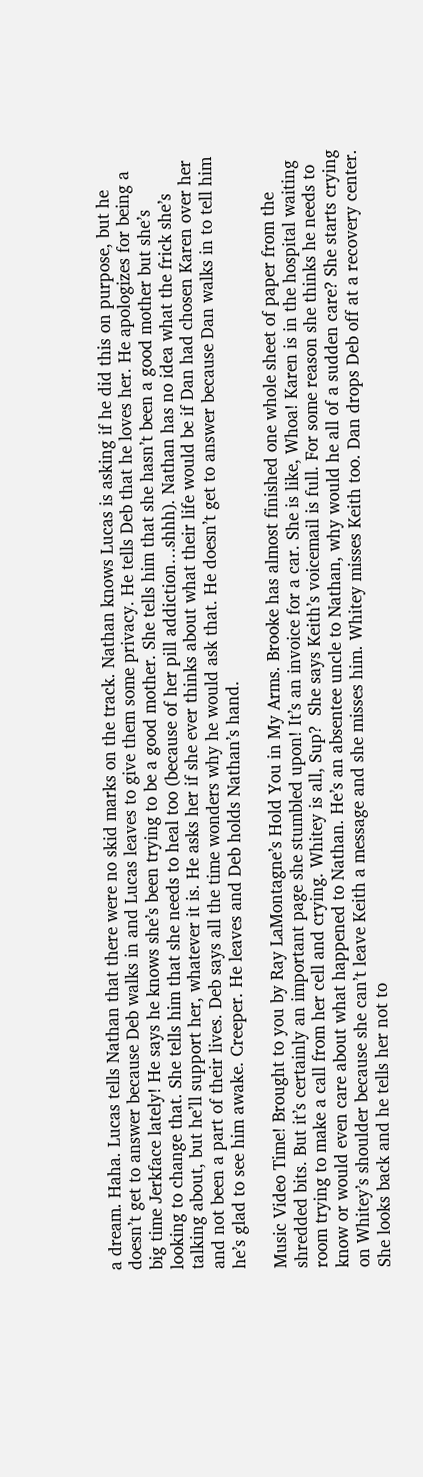a dream. Haha. Lucas tells Nathan that there were no skid marks on the track. Nathan knows Lucas is asking if he did this on purpose, but he doesn’t get to answer because Deb walks in and Lucas leaves to give them some privacy. He tells Deb that he loves her. He apologizes for being a big time Jerkface lately! He says he knows she’s been trying to be a good mother. She tells him that she hasn’t been a good mother but she’s looking to change that. She tells him that she needs to heal too (because of her pill addiction…shhh). Nathan has no idea what the frick she’s talking about, but he’ll support her, whatever it is. He asks her if she ever thinks about what their life would be if Dan had chosen Karen over her and not been a part of their lives. Deb says all the time wonders why he would ask that. He doesn’t get to answer because Dan walks in to tell him he’s glad to see him awake. Creeper. He leaves and Deb holds Nathan’s hand.

Music Video Time! Brought to you by Ray LaMontagne’s Hold You in My Arms. Brooke has almost finished one whole sheet of paper from the shredded bits. But it’s certainly an important page she stumbled upon! It’s an invoice for a car. She is like, Whoa! Karen is in the hospital waiting room trying to make a call from her cell and crying. Whitey is all, Sup?  She says Keith’s voicemail is full. For some reason she thinks he needs to know or would even care about what happened to Nathan. He’s an absentee uncle to Nathan, why would he all of a sudden care? She starts crying on Whitey’s shoulder because she can’t leave Keith a message and she misses him. Whitey misses Keith too. Dan drops Deb off at a recovery center. She looks back and he tells her not to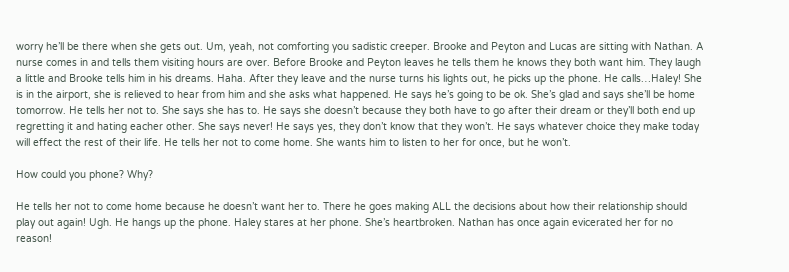worry he’ll be there when she gets out. Um, yeah, not comforting you sadistic creeper. Brooke and Peyton and Lucas are sitting with Nathan. A nurse comes in and tells them visiting hours are over. Before Brooke and Peyton leaves he tells them he knows they both want him. They laugh a little and Brooke tells him in his dreams. Haha. After they leave and the nurse turns his lights out, he picks up the phone. He calls…Haley! She is in the airport, she is relieved to hear from him and she asks what happened. He says he’s going to be ok. She’s glad and says she’ll be home tomorrow. He tells her not to. She says she has to. He says she doesn’t because they both have to go after their dream or they’ll both end up regretting it and hating eacher other. She says never! He says yes, they don’t know that they won’t. He says whatever choice they make today will effect the rest of their life. He tells her not to come home. She wants him to listen to her for once, but he won’t.

How could you phone? Why?

He tells her not to come home because he doesn’t want her to. There he goes making ALL the decisions about how their relationship should play out again! Ugh. He hangs up the phone. Haley stares at her phone. She’s heartbroken. Nathan has once again evicerated her for no reason!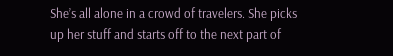She’s all alone in a crowd of travelers. She picks up her stuff and starts off to the next part of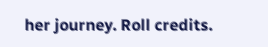her journey. Roll credits.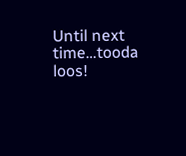Until next time…tooda loos!